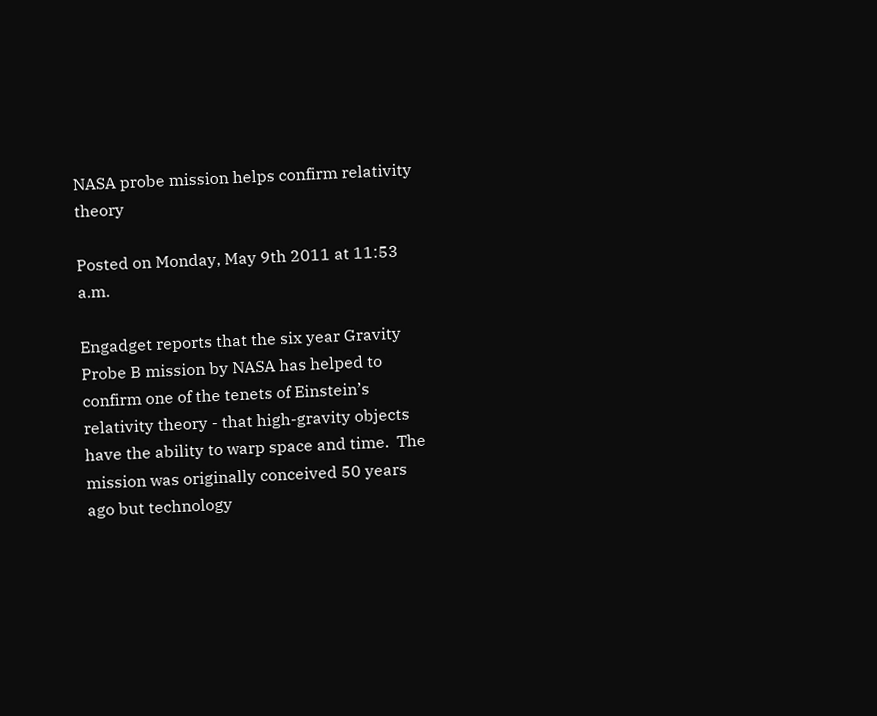NASA probe mission helps confirm relativity theory

Posted on Monday, May 9th 2011 at 11:53 a.m.

Engadget reports that the six year Gravity Probe B mission by NASA has helped to confirm one of the tenets of Einstein’s relativity theory - that high-gravity objects have the ability to warp space and time.  The mission was originally conceived 50 years ago but technology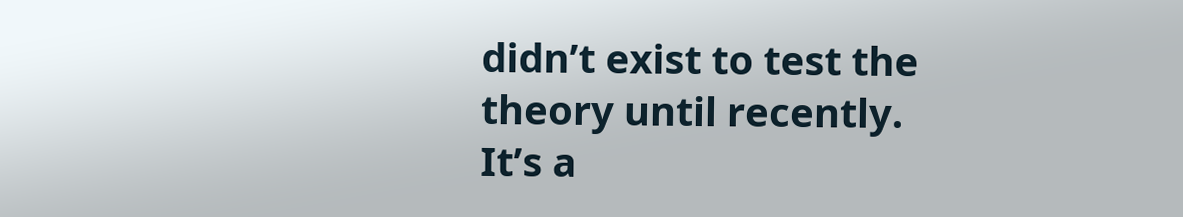didn’t exist to test the theory until recently.  It’s a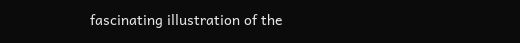fascinating illustration of the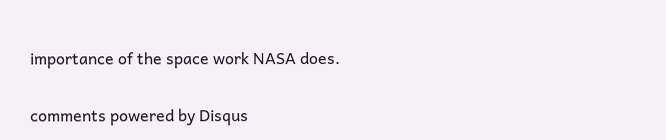importance of the space work NASA does.

comments powered by Disqus